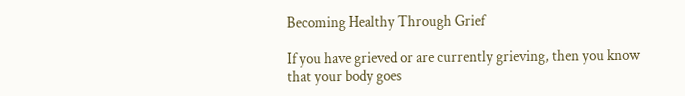Becoming Healthy Through Grief

If you have grieved or are currently grieving, then you know that your body goes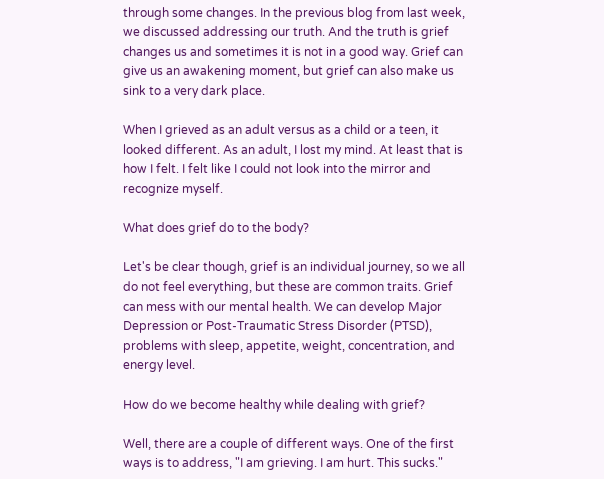through some changes. In the previous blog from last week, we discussed addressing our truth. And the truth is grief changes us and sometimes it is not in a good way. Grief can give us an awakening moment, but grief can also make us sink to a very dark place.

When I grieved as an adult versus as a child or a teen, it looked different. As an adult, I lost my mind. At least that is how I felt. I felt like I could not look into the mirror and recognize myself.

What does grief do to the body?

Let's be clear though, grief is an individual journey, so we all do not feel everything, but these are common traits. Grief can mess with our mental health. We can develop Major Depression or Post-Traumatic Stress Disorder (PTSD), problems with sleep, appetite, weight, concentration, and energy level.

How do we become healthy while dealing with grief?

Well, there are a couple of different ways. One of the first ways is to address, "I am grieving. I am hurt. This sucks."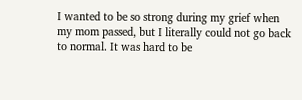I wanted to be so strong during my grief when my mom passed, but I literally could not go back to normal. It was hard to be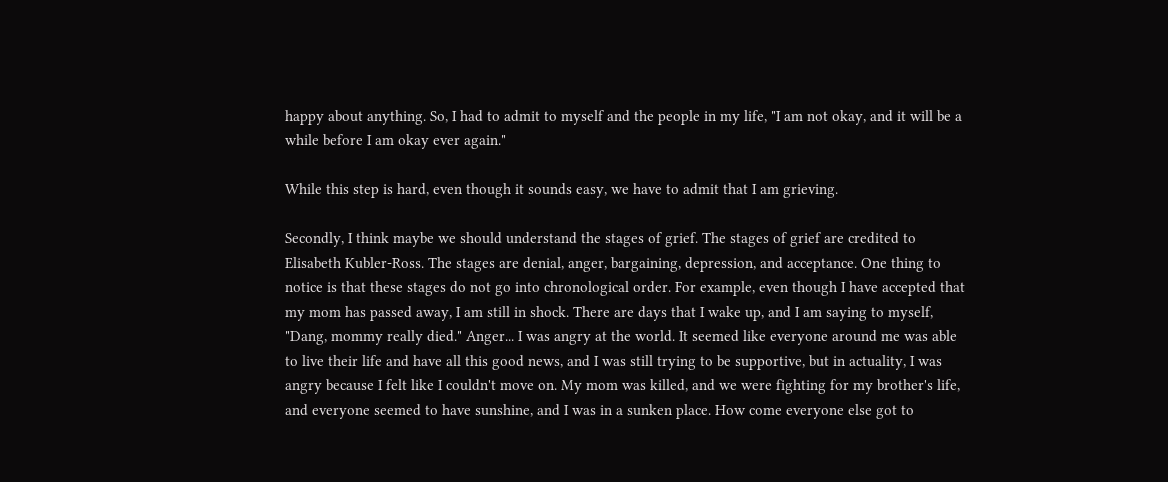happy about anything. So, I had to admit to myself and the people in my life, "I am not okay, and it will be a while before I am okay ever again."

While this step is hard, even though it sounds easy, we have to admit that I am grieving.

Secondly, I think maybe we should understand the stages of grief. The stages of grief are credited to Elisabeth Kubler-Ross. The stages are denial, anger, bargaining, depression, and acceptance. One thing to notice is that these stages do not go into chronological order. For example, even though I have accepted that my mom has passed away, I am still in shock. There are days that I wake up, and I am saying to myself, "Dang, mommy really died." Anger... I was angry at the world. It seemed like everyone around me was able to live their life and have all this good news, and I was still trying to be supportive, but in actuality, I was angry because I felt like I couldn't move on. My mom was killed, and we were fighting for my brother's life, and everyone seemed to have sunshine, and I was in a sunken place. How come everyone else got to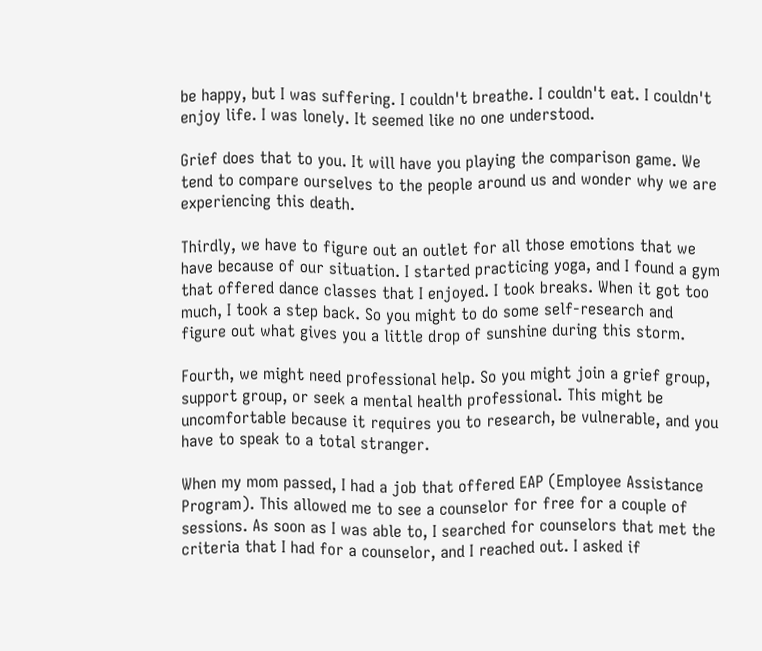be happy, but I was suffering. I couldn't breathe. I couldn't eat. I couldn't enjoy life. I was lonely. It seemed like no one understood.

Grief does that to you. It will have you playing the comparison game. We tend to compare ourselves to the people around us and wonder why we are experiencing this death.

Thirdly, we have to figure out an outlet for all those emotions that we have because of our situation. I started practicing yoga, and I found a gym that offered dance classes that I enjoyed. I took breaks. When it got too much, I took a step back. So you might to do some self-research and figure out what gives you a little drop of sunshine during this storm.

Fourth, we might need professional help. So you might join a grief group, support group, or seek a mental health professional. This might be uncomfortable because it requires you to research, be vulnerable, and you have to speak to a total stranger.

When my mom passed, I had a job that offered EAP (Employee Assistance Program). This allowed me to see a counselor for free for a couple of sessions. As soon as I was able to, I searched for counselors that met the criteria that I had for a counselor, and I reached out. I asked if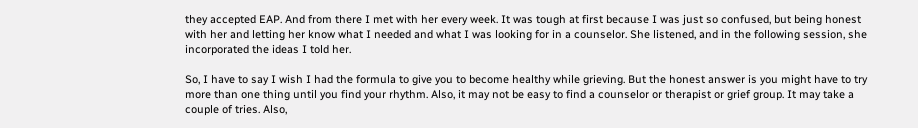they accepted EAP. And from there I met with her every week. It was tough at first because I was just so confused, but being honest with her and letting her know what I needed and what I was looking for in a counselor. She listened, and in the following session, she incorporated the ideas I told her.

So, I have to say I wish I had the formula to give you to become healthy while grieving. But the honest answer is you might have to try more than one thing until you find your rhythm. Also, it may not be easy to find a counselor or therapist or grief group. It may take a couple of tries. Also,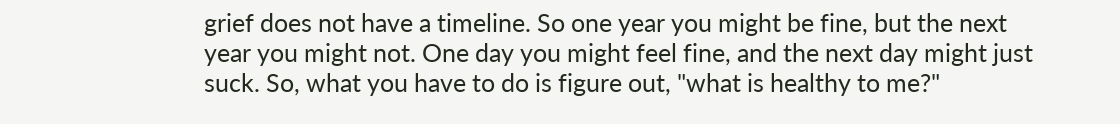grief does not have a timeline. So one year you might be fine, but the next year you might not. One day you might feel fine, and the next day might just suck. So, what you have to do is figure out, "what is healthy to me?"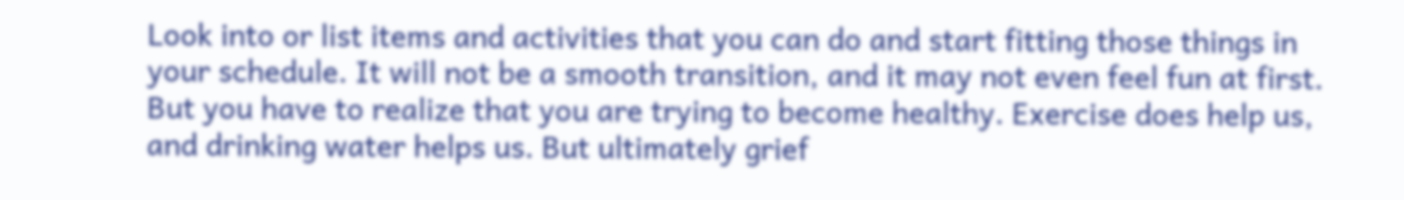Look into or list items and activities that you can do and start fitting those things in your schedule. It will not be a smooth transition, and it may not even feel fun at first. But you have to realize that you are trying to become healthy. Exercise does help us, and drinking water helps us. But ultimately grief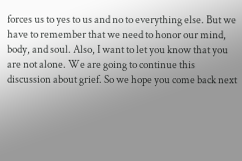forces us to yes to us and no to everything else. But we have to remember that we need to honor our mind, body, and soul. Also, I want to let you know that you are not alone. We are going to continue this discussion about grief. So we hope you come back next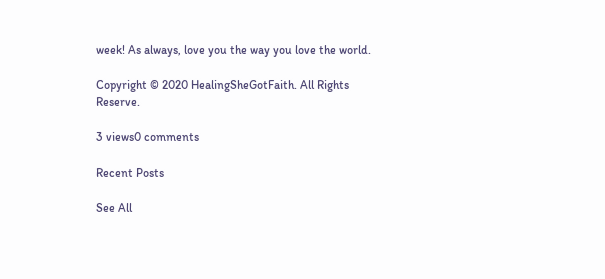week! As always, love you the way you love the world.

Copyright © 2020 HealingSheGotFaith. All Rights Reserve.

3 views0 comments

Recent Posts

See All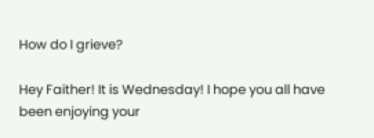How do I grieve?

Hey Faither! It is Wednesday! I hope you all have been enjoying your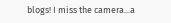blogs! I miss the camera...a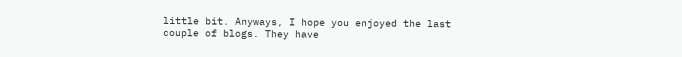little bit. Anyways, I hope you enjoyed the last couple of blogs. They have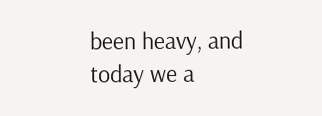been heavy, and today we a